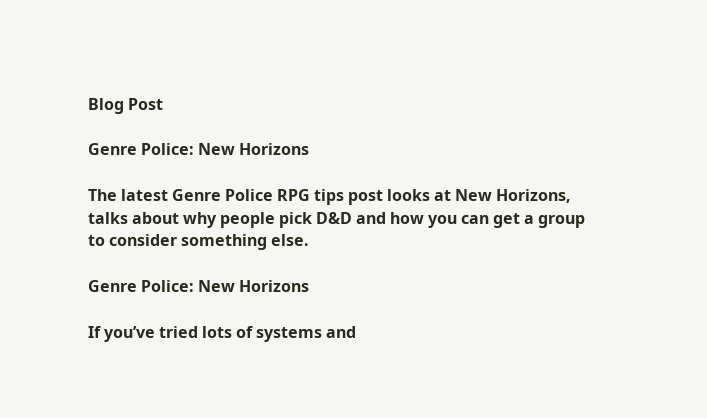Blog Post

Genre Police: New Horizons

The latest Genre Police RPG tips post looks at New Horizons, talks about why people pick D&D and how you can get a group to consider something else.

Genre Police: New Horizons

If you’ve tried lots of systems and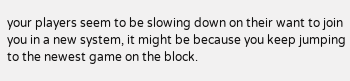your players seem to be slowing down on their want to join you in a new system, it might be because you keep jumping to the newest game on the block.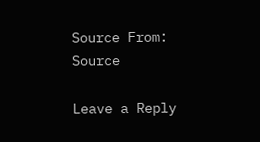Source From: Source

Leave a Reply